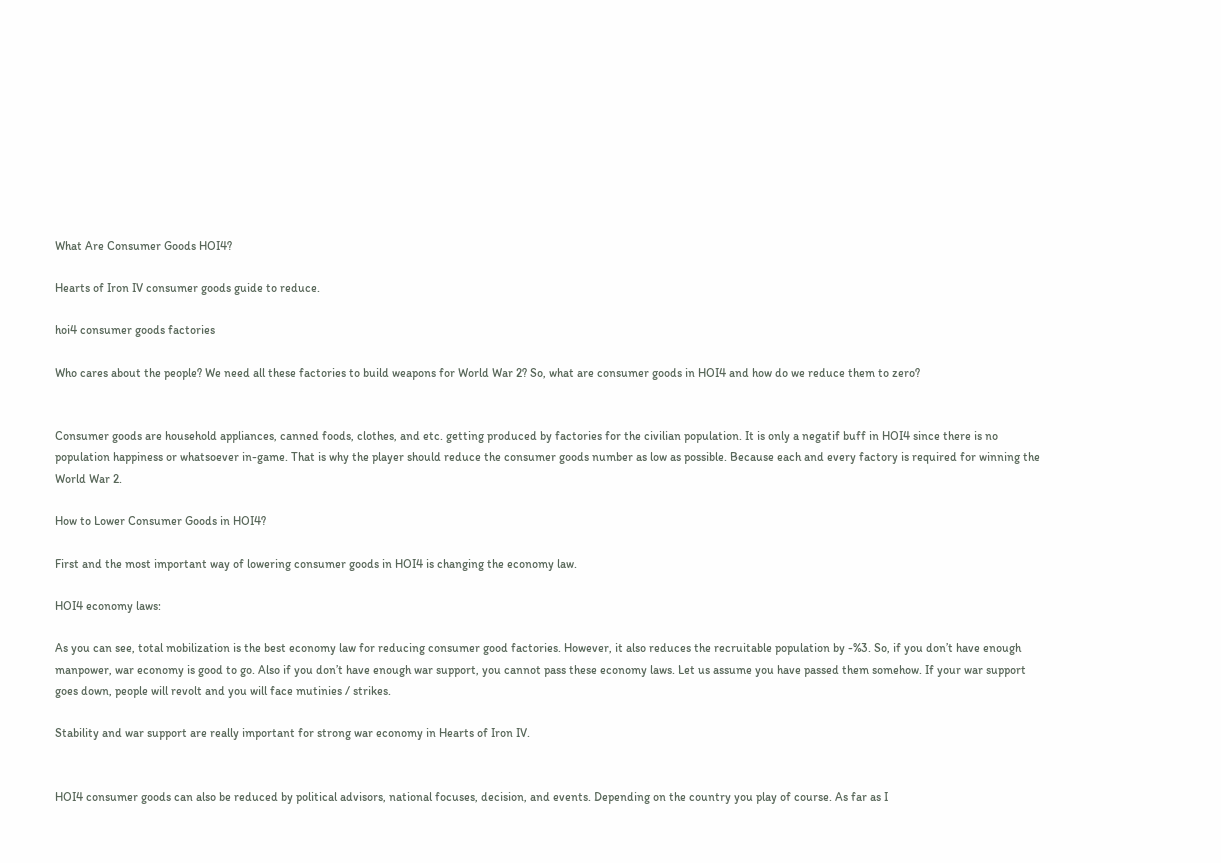What Are Consumer Goods HOI4?

Hearts of Iron IV consumer goods guide to reduce.

hoi4 consumer goods factories

Who cares about the people? We need all these factories to build weapons for World War 2? So, what are consumer goods in HOI4 and how do we reduce them to zero?


Consumer goods are household appliances, canned foods, clothes, and etc. getting produced by factories for the civilian population. It is only a negatif buff in HOI4 since there is no population happiness or whatsoever in-game. That is why the player should reduce the consumer goods number as low as possible. Because each and every factory is required for winning the World War 2.

How to Lower Consumer Goods in HOI4?

First and the most important way of lowering consumer goods in HOI4 is changing the economy law.

HOI4 economy laws:

As you can see, total mobilization is the best economy law for reducing consumer good factories. However, it also reduces the recruitable population by -%3. So, if you don’t have enough manpower, war economy is good to go. Also if you don’t have enough war support, you cannot pass these economy laws. Let us assume you have passed them somehow. If your war support goes down, people will revolt and you will face mutinies / strikes.

Stability and war support are really important for strong war economy in Hearts of Iron IV.


HOI4 consumer goods can also be reduced by political advisors, national focuses, decision, and events. Depending on the country you play of course. As far as I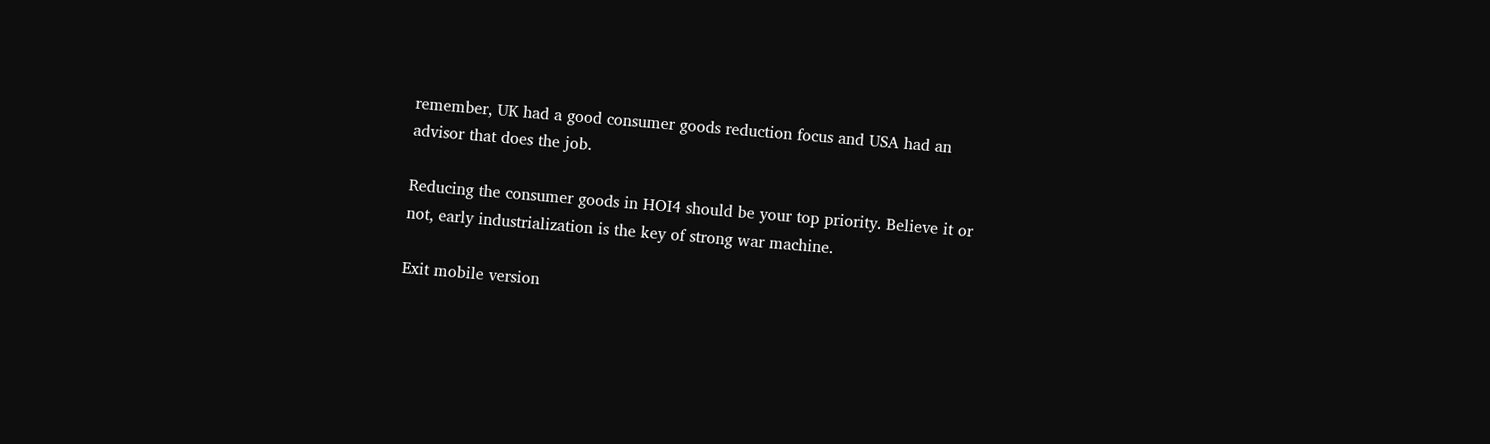remember, UK had a good consumer goods reduction focus and USA had an advisor that does the job.

Reducing the consumer goods in HOI4 should be your top priority. Believe it or not, early industrialization is the key of strong war machine.

Exit mobile version